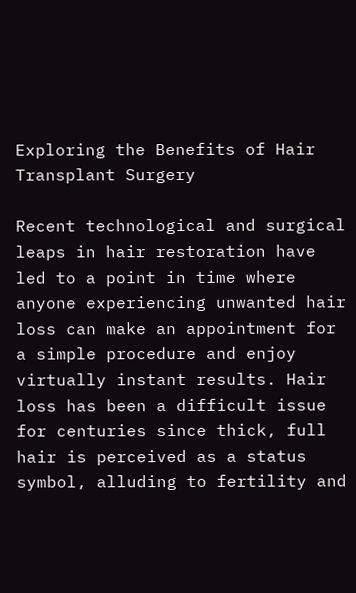Exploring the Benefits of Hair Transplant Surgery

Recent technological and surgical leaps in hair restoration have led to a point in time where anyone experiencing unwanted hair loss can make an appointment for a simple procedure and enjoy virtually instant results. Hair loss has been a difficult issue for centuries since thick, full hair is perceived as a status symbol, alluding to fertility and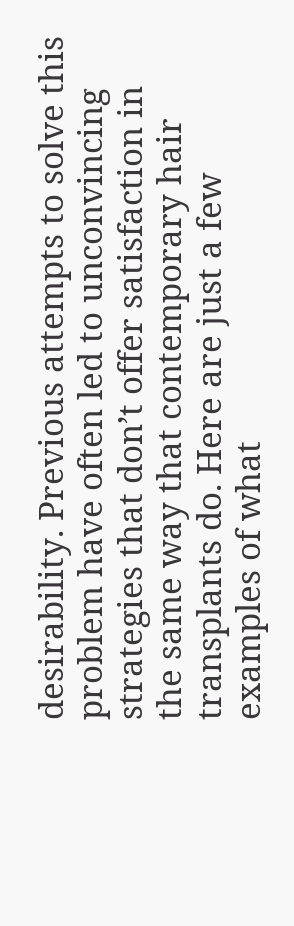desirability. Previous attempts to solve this problem have often led to unconvincing strategies that don’t offer satisfaction in the same way that contemporary hair transplants do. Here are just a few examples of what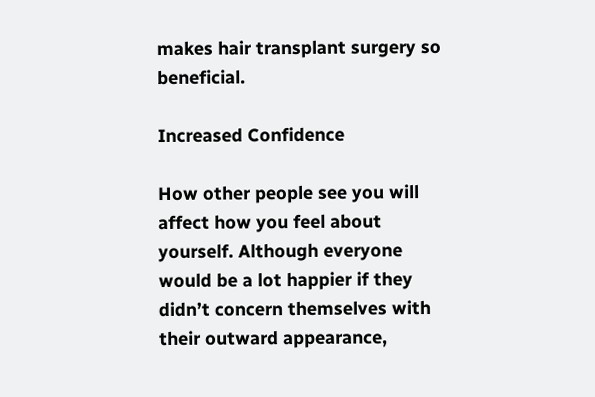makes hair transplant surgery so beneficial.

Increased Confidence

How other people see you will affect how you feel about yourself. Although everyone would be a lot happier if they didn’t concern themselves with their outward appearance,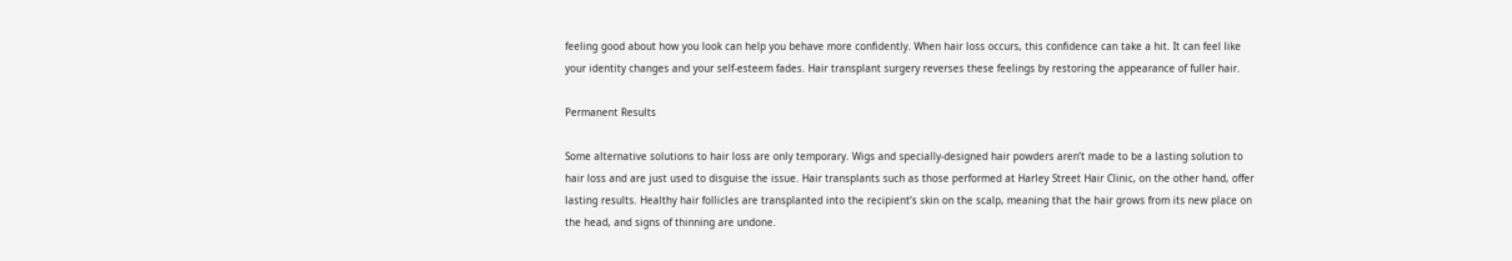feeling good about how you look can help you behave more confidently. When hair loss occurs, this confidence can take a hit. It can feel like your identity changes and your self-esteem fades. Hair transplant surgery reverses these feelings by restoring the appearance of fuller hair.

Permanent Results

Some alternative solutions to hair loss are only temporary. Wigs and specially-designed hair powders aren’t made to be a lasting solution to hair loss and are just used to disguise the issue. Hair transplants such as those performed at Harley Street Hair Clinic, on the other hand, offer lasting results. Healthy hair follicles are transplanted into the recipient’s skin on the scalp, meaning that the hair grows from its new place on the head, and signs of thinning are undone.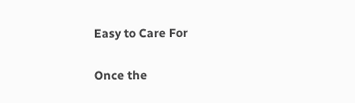Easy to Care For

Once the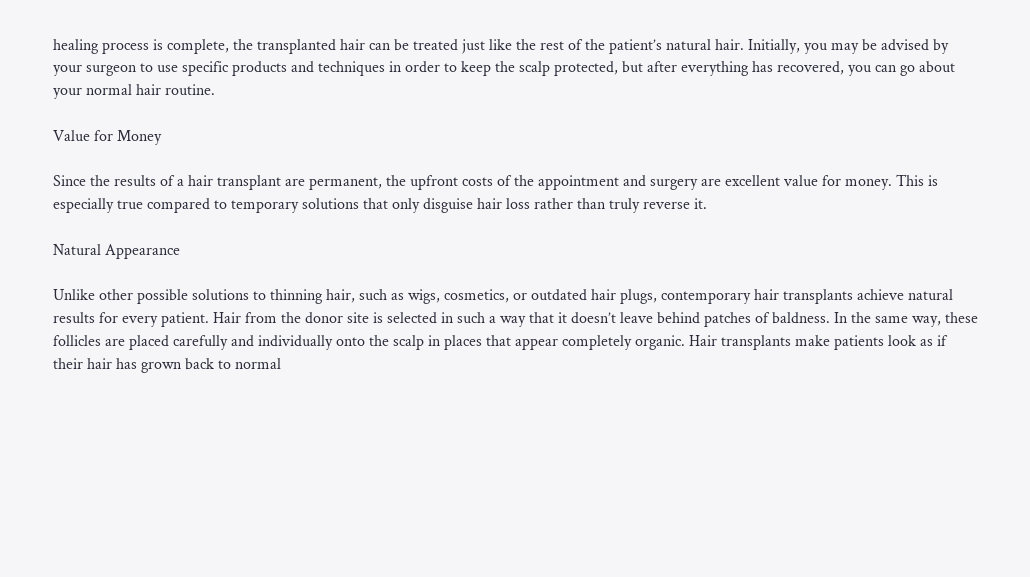healing process is complete, the transplanted hair can be treated just like the rest of the patient’s natural hair. Initially, you may be advised by your surgeon to use specific products and techniques in order to keep the scalp protected, but after everything has recovered, you can go about your normal hair routine.

Value for Money

Since the results of a hair transplant are permanent, the upfront costs of the appointment and surgery are excellent value for money. This is especially true compared to temporary solutions that only disguise hair loss rather than truly reverse it.

Natural Appearance

Unlike other possible solutions to thinning hair, such as wigs, cosmetics, or outdated hair plugs, contemporary hair transplants achieve natural results for every patient. Hair from the donor site is selected in such a way that it doesn’t leave behind patches of baldness. In the same way, these follicles are placed carefully and individually onto the scalp in places that appear completely organic. Hair transplants make patients look as if their hair has grown back to normal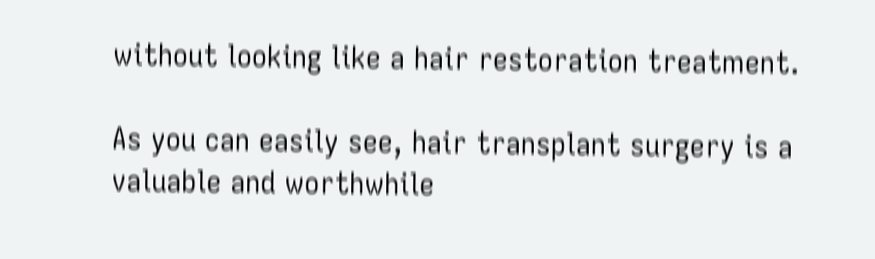without looking like a hair restoration treatment.

As you can easily see, hair transplant surgery is a valuable and worthwhile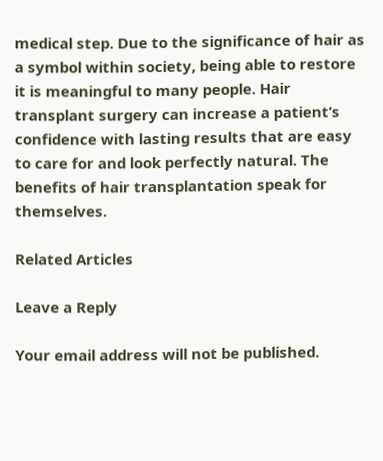medical step. Due to the significance of hair as a symbol within society, being able to restore it is meaningful to many people. Hair transplant surgery can increase a patient’s confidence with lasting results that are easy to care for and look perfectly natural. The benefits of hair transplantation speak for themselves.

Related Articles

Leave a Reply

Your email address will not be published.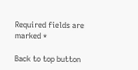Required fields are marked *

Back to top button